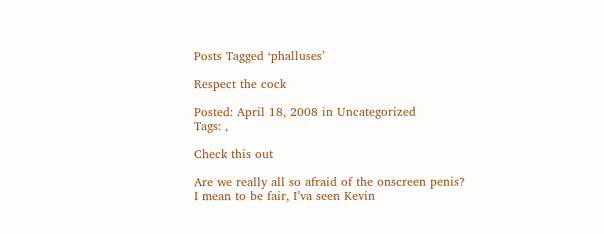Posts Tagged ‘phalluses’

Respect the cock

Posted: April 18, 2008 in Uncategorized
Tags: ,

Check this out

Are we really all so afraid of the onscreen penis?
I mean to be fair, I’va seen Kevin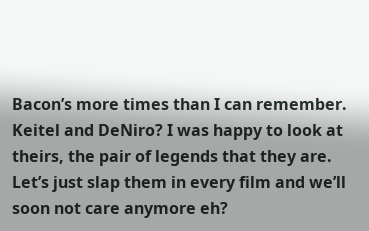Bacon’s more times than I can remember. Keitel and DeNiro? I was happy to look at theirs, the pair of legends that they are. Let’s just slap them in every film and we’ll soon not care anymore eh?